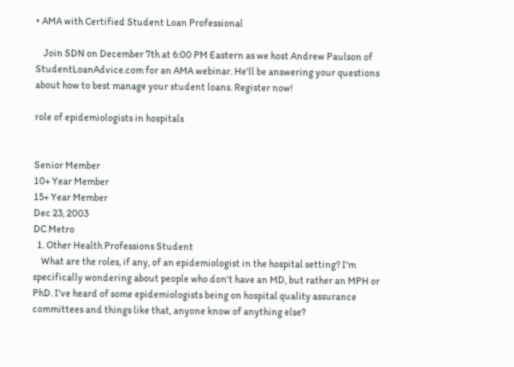• AMA with Certified Student Loan Professional

    Join SDN on December 7th at 6:00 PM Eastern as we host Andrew Paulson of StudentLoanAdvice.com for an AMA webinar. He'll be answering your questions about how to best manage your student loans. Register now!

role of epidemiologists in hospitals


Senior Member
10+ Year Member
15+ Year Member
Dec 23, 2003
DC Metro
  1. Other Health Professions Student
    What are the roles, if any, of an epidemiologist in the hospital setting? I'm specifically wondering about people who don't have an MD, but rather an MPH or PhD. I've heard of some epidemiologists being on hospital quality assurance committees and things like that, anyone know of anything else?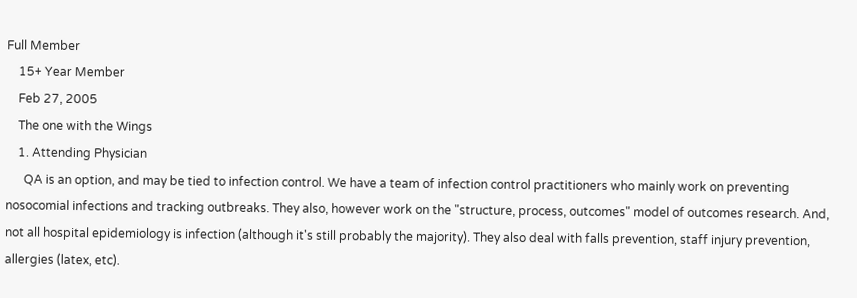Full Member
    15+ Year Member
    Feb 27, 2005
    The one with the Wings
    1. Attending Physician
      QA is an option, and may be tied to infection control. We have a team of infection control practitioners who mainly work on preventing nosocomial infections and tracking outbreaks. They also, however work on the "structure, process, outcomes" model of outcomes research. And, not all hospital epidemiology is infection (although it's still probably the majority). They also deal with falls prevention, staff injury prevention, allergies (latex, etc).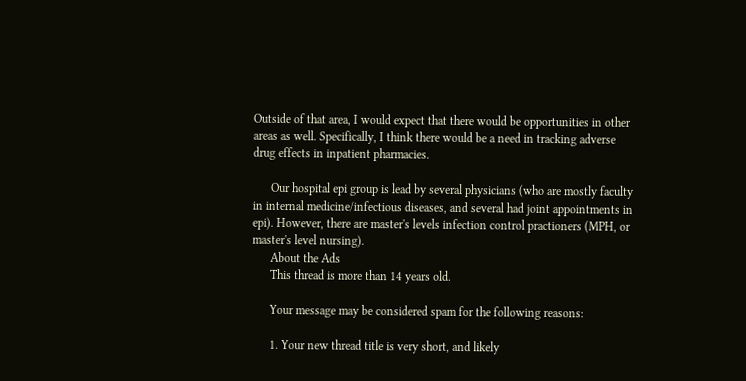Outside of that area, I would expect that there would be opportunities in other areas as well. Specifically, I think there would be a need in tracking adverse drug effects in inpatient pharmacies.

      Our hospital epi group is lead by several physicians (who are mostly faculty in internal medicine/infectious diseases, and several had joint appointments in epi). However, there are master's levels infection control practioners (MPH, or master's level nursing).
      About the Ads
      This thread is more than 14 years old.

      Your message may be considered spam for the following reasons:

      1. Your new thread title is very short, and likely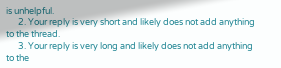is unhelpful.
      2. Your reply is very short and likely does not add anything to the thread.
      3. Your reply is very long and likely does not add anything to the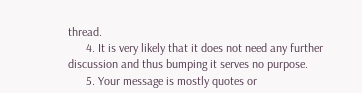thread.
      4. It is very likely that it does not need any further discussion and thus bumping it serves no purpose.
      5. Your message is mostly quotes or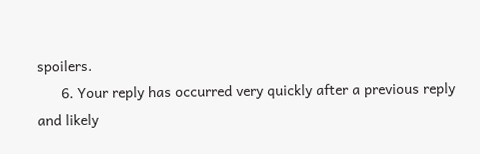spoilers.
      6. Your reply has occurred very quickly after a previous reply and likely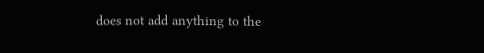does not add anything to the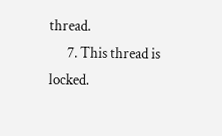thread.
      7. This thread is locked.